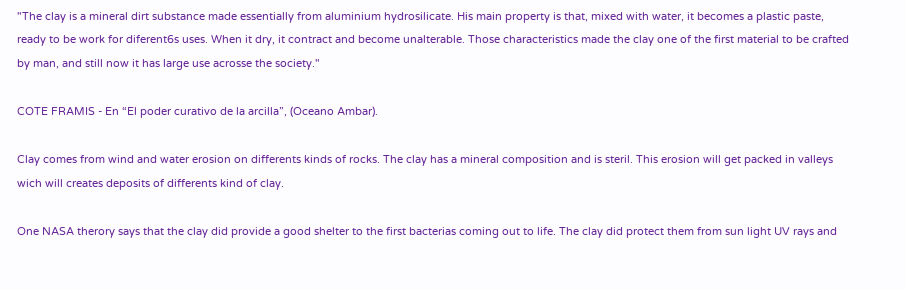"The clay is a mineral dirt substance made essentially from aluminium hydrosilicate. His main property is that, mixed with water, it becomes a plastic paste, ready to be work for diferent6s uses. When it dry, it contract and become unalterable. Those characteristics made the clay one of the first material to be crafted by man, and still now it has large use acrosse the society."

COTE FRAMIS - En “El poder curativo de la arcilla”, (Oceano Ambar).

Clay comes from wind and water erosion on differents kinds of rocks. The clay has a mineral composition and is steril. This erosion will get packed in valleys wich will creates deposits of differents kind of clay.

One NASA therory says that the clay did provide a good shelter to the first bacterias coming out to life. The clay did protect them from sun light UV rays and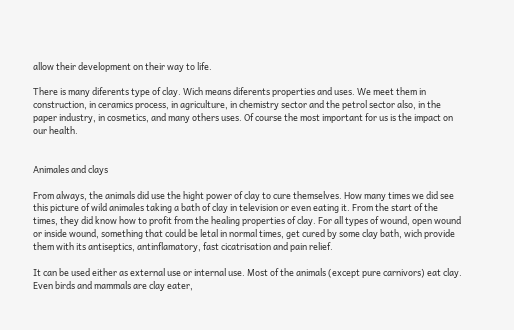allow their development on their way to life.

There is many diferents type of clay. Wich means diferents properties and uses. We meet them in construction, in ceramics process, in agriculture, in chemistry sector and the petrol sector also, in the paper industry, in cosmetics, and many others uses. Of course the most important for us is the impact on our health.


Animales and clays

From always, the animals did use the hight power of clay to cure themselves. How many times we did see this picture of wild animales taking a bath of clay in television or even eating it. From the start of the times, they did know how to profit from the healing properties of clay. For all types of wound, open wound or inside wound, something that could be letal in normal times, get cured by some clay bath, wich provide them with its antiseptics, antinflamatory, fast cicatrisation and pain relief.

It can be used either as external use or internal use. Most of the animals (except pure carnivors) eat clay. Even birds and mammals are clay eater,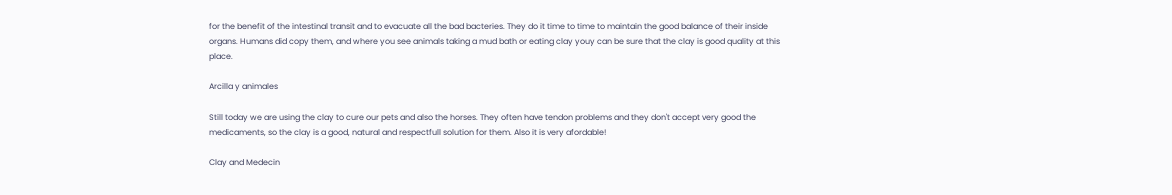for the benefit of the intestinal transit and to evacuate all the bad bacteries. They do it time to time to maintain the good balance of their inside organs. Humans did copy them, and where you see animals taking a mud bath or eating clay youy can be sure that the clay is good quality at this place.

Arcilla y animales

Still today we are using the clay to cure our pets and also the horses. They often have tendon problems and they don't accept very good the medicaments, so the clay is a good, natural and respectfull solution for them. Also it is very afordable!

Clay and Medecin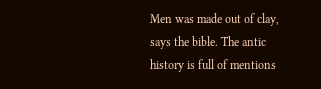Men was made out of clay, says the bible. The antic history is full of mentions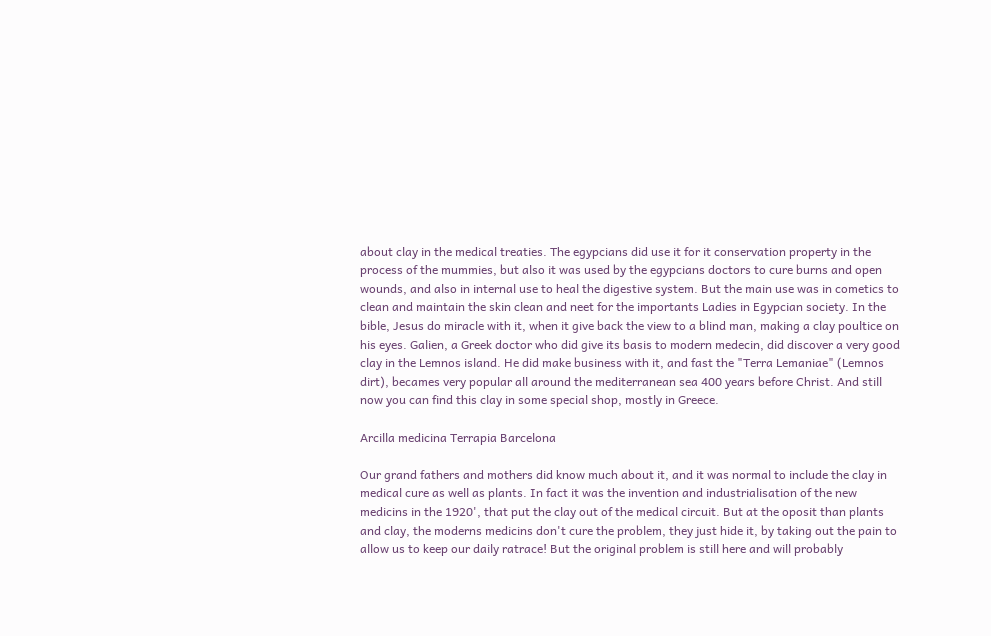about clay in the medical treaties. The egypcians did use it for it conservation property in the process of the mummies, but also it was used by the egypcians doctors to cure burns and open wounds, and also in internal use to heal the digestive system. But the main use was in cometics to clean and maintain the skin clean and neet for the importants Ladies in Egypcian society. In the bible, Jesus do miracle with it, when it give back the view to a blind man, making a clay poultice on his eyes. Galien, a Greek doctor who did give its basis to modern medecin, did discover a very good clay in the Lemnos island. He did make business with it, and fast the "Terra Lemaniae" (Lemnos dirt), becames very popular all around the mediterranean sea 400 years before Christ. And still now you can find this clay in some special shop, mostly in Greece.

Arcilla medicina Terrapia Barcelona

Our grand fathers and mothers did know much about it, and it was normal to include the clay in medical cure as well as plants. In fact it was the invention and industrialisation of the new medicins in the 1920', that put the clay out of the medical circuit. But at the oposit than plants and clay, the moderns medicins don't cure the problem, they just hide it, by taking out the pain to allow us to keep our daily ratrace! But the original problem is still here and will probably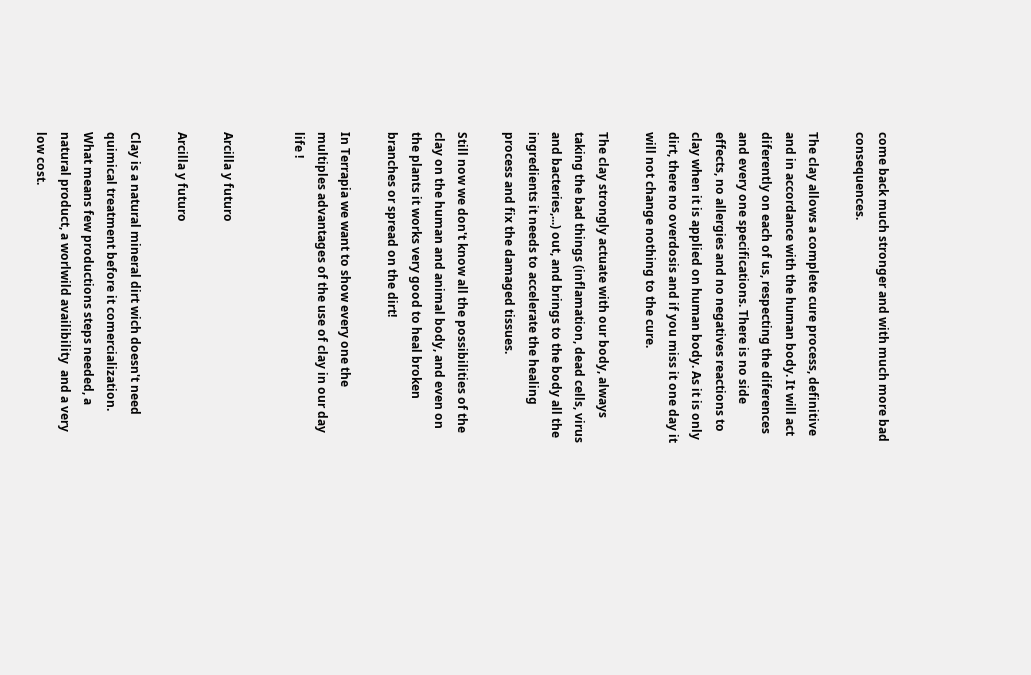come back much stronger and with much more bad consequences.

The clay allows a complete cure process, definitive and in accordance with the human body. It will act diferently on each of us, respecting the diferences and every one specifications. There is no side effects, no allergies and no negatives reactions to clay when it is applied on human body. As it is only dirt, there no overdosis and if you miss it one day it will not change nothing to the cure.

The clay strongly actuate with our body, always taking the bad things (inflamation, dead cells, virus and bacteries,...) out, and brings to the body all the ingredients it needs to accelerate the healing process and fix the damaged tissues.

Still now we don't know all the possibilities of the clay on the human and animal body, and even on the plants it works very good to heal broken branches or spread on the dirt!

In Terrapia we want to show every one the multiples advantages of the use of clay in our day life !


Arcilla y futuro

Arcilla y futuro

Clay is a natural mineral dirt wich doesn't need quimical treatment before it comercialization.  What means few productions steps needed, a natural product, a worlwild availibility  and a very low cost.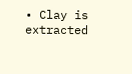• Clay is extracted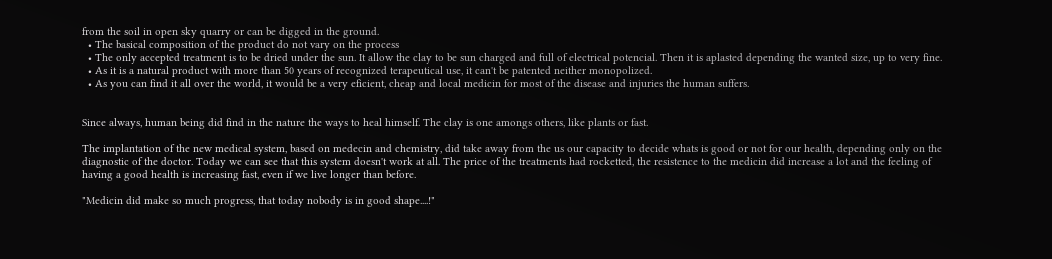from the soil in open sky quarry or can be digged in the ground.
  • The basical composition of the product do not vary on the process
  • The only accepted treatment is to be dried under the sun. It allow the clay to be sun charged and full of electrical potencial. Then it is aplasted depending the wanted size, up to very fine.
  • As it is a natural product with more than 50 years of recognized terapeutical use, it can't be patented neither monopolized.
  • As you can find it all over the world, it would be a very eficient, cheap and local medicin for most of the disease and injuries the human suffers.


Since always, human being did find in the nature the ways to heal himself. The clay is one amongs others, like plants or fast.

The implantation of the new medical system, based on medecin and chemistry, did take away from the us our capacity to decide whats is good or not for our health, depending only on the diagnostic of the doctor. Today we can see that this system doesn't work at all. The price of the treatments had rocketted, the resistence to the medicin did increase a lot and the feeling of having a good health is increasing fast, even if we live longer than before.

"Medicin did make so much progress, that today nobody is in good shape....!"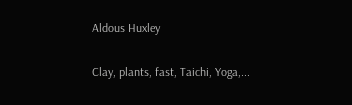Aldous Huxley

Clay, plants, fast, Taichi, Yoga,...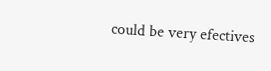could be very efectives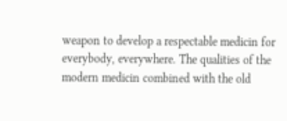weapon to develop a respectable medicin for everybody, everywhere. The qualities of the modern medicin combined with the old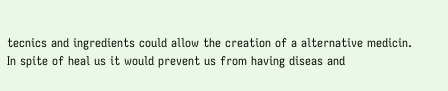tecnics and ingredients could allow the creation of a alternative medicin.  In spite of heal us it would prevent us from having diseas and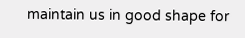maintain us in good shape for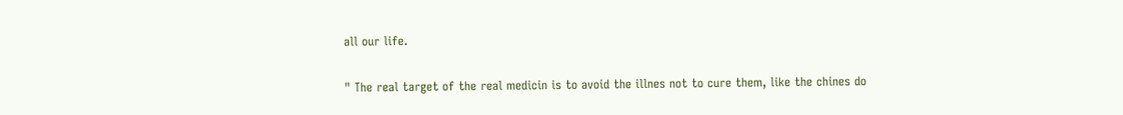all our life.

" The real target of the real medicin is to avoid the illnes not to cure them, like the chines do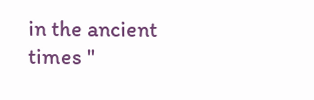in the ancient times "